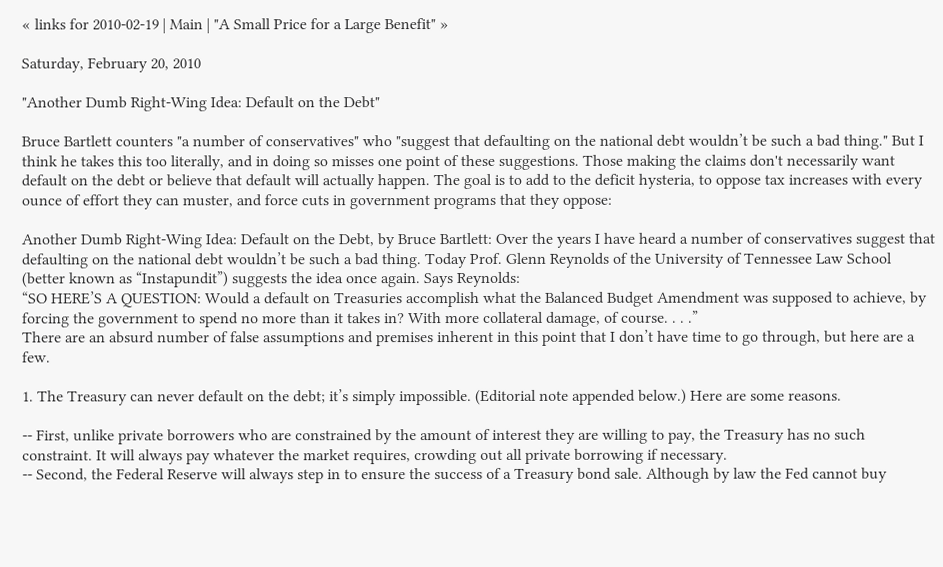« links for 2010-02-19 | Main | "A Small Price for a Large Benefit" »

Saturday, February 20, 2010

"Another Dumb Right-Wing Idea: Default on the Debt"

Bruce Bartlett counters "a number of conservatives" who "suggest that defaulting on the national debt wouldn’t be such a bad thing." But I think he takes this too literally, and in doing so misses one point of these suggestions. Those making the claims don't necessarily want default on the debt or believe that default will actually happen. The goal is to add to the deficit hysteria, to oppose tax increases with every ounce of effort they can muster, and force cuts in government programs that they oppose:

Another Dumb Right-Wing Idea: Default on the Debt, by Bruce Bartlett: Over the years I have heard a number of conservatives suggest that defaulting on the national debt wouldn’t be such a bad thing. Today Prof. Glenn Reynolds of the University of Tennessee Law School (better known as “Instapundit”) suggests the idea once again. Says Reynolds:
“SO HERE’S A QUESTION: Would a default on Treasuries accomplish what the Balanced Budget Amendment was supposed to achieve, by forcing the government to spend no more than it takes in? With more collateral damage, of course. . . .”
There are an absurd number of false assumptions and premises inherent in this point that I don’t have time to go through, but here are a few.

1. The Treasury can never default on the debt; it’s simply impossible. (Editorial note appended below.) Here are some reasons.

-- First, unlike private borrowers who are constrained by the amount of interest they are willing to pay, the Treasury has no such constraint. It will always pay whatever the market requires, crowding out all private borrowing if necessary.
-- Second, the Federal Reserve will always step in to ensure the success of a Treasury bond sale. Although by law the Fed cannot buy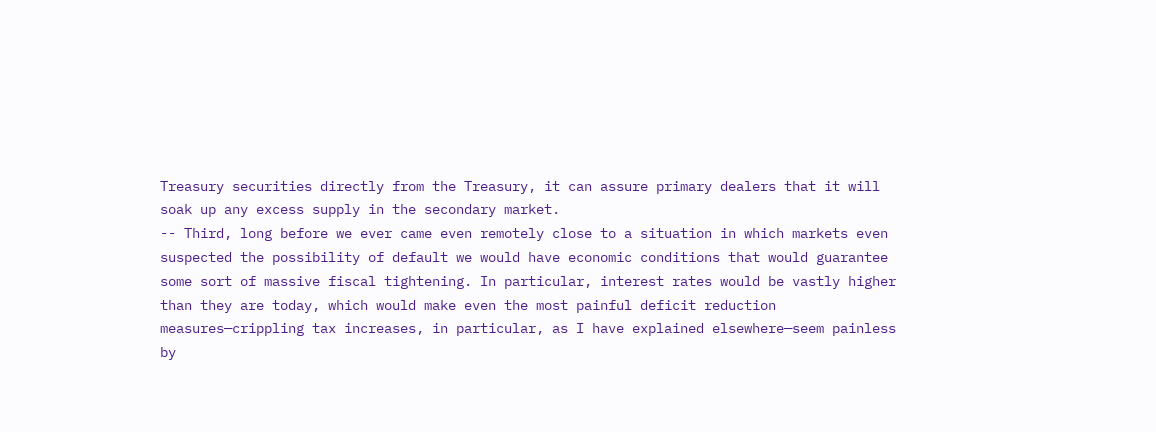Treasury securities directly from the Treasury, it can assure primary dealers that it will soak up any excess supply in the secondary market.
-- Third, long before we ever came even remotely close to a situation in which markets even suspected the possibility of default we would have economic conditions that would guarantee some sort of massive fiscal tightening. In particular, interest rates would be vastly higher than they are today, which would make even the most painful deficit reduction measures—crippling tax increases, in particular, as I have explained elsewhere—seem painless by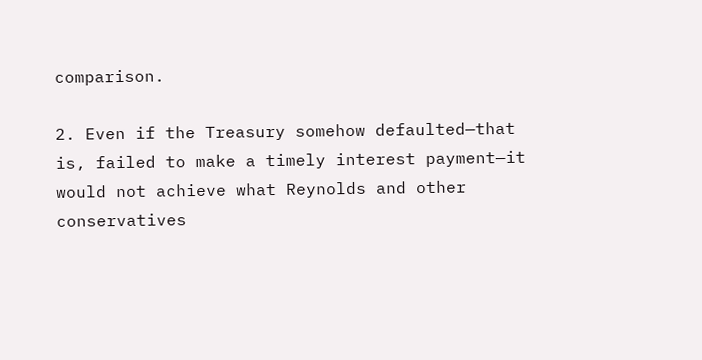comparison.

2. Even if the Treasury somehow defaulted—that is, failed to make a timely interest payment—it would not achieve what Reynolds and other conservatives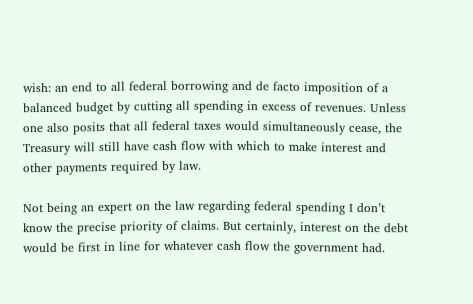wish: an end to all federal borrowing and de facto imposition of a balanced budget by cutting all spending in excess of revenues. Unless one also posits that all federal taxes would simultaneously cease, the Treasury will still have cash flow with which to make interest and other payments required by law.

Not being an expert on the law regarding federal spending I don’t know the precise priority of claims. But certainly, interest on the debt would be first in line for whatever cash flow the government had.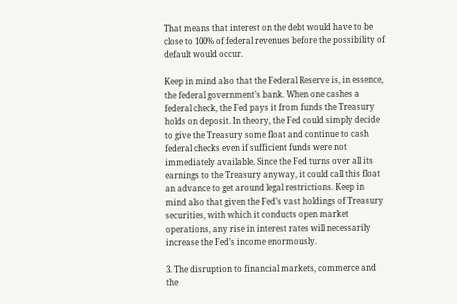That means that interest on the debt would have to be close to 100% of federal revenues before the possibility of default would occur.

Keep in mind also that the Federal Reserve is, in essence, the federal government’s bank. When one cashes a federal check, the Fed pays it from funds the Treasury holds on deposit. In theory, the Fed could simply decide to give the Treasury some float and continue to cash federal checks even if sufficient funds were not immediately available. Since the Fed turns over all its earnings to the Treasury anyway, it could call this float an advance to get around legal restrictions. Keep in mind also that given the Fed’s vast holdings of Treasury securities, with which it conducts open market operations, any rise in interest rates will necessarily increase the Fed’s income enormously.

3. The disruption to financial markets, commerce and the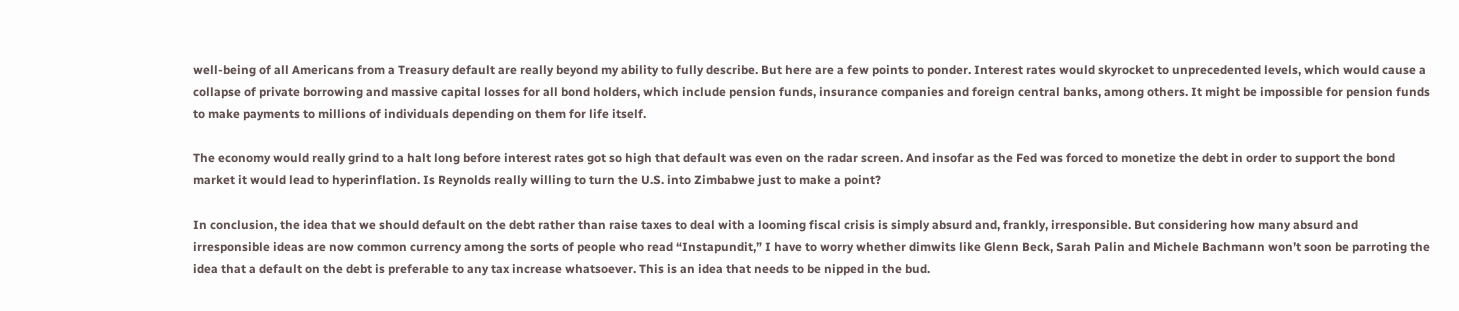well-being of all Americans from a Treasury default are really beyond my ability to fully describe. But here are a few points to ponder. Interest rates would skyrocket to unprecedented levels, which would cause a collapse of private borrowing and massive capital losses for all bond holders, which include pension funds, insurance companies and foreign central banks, among others. It might be impossible for pension funds to make payments to millions of individuals depending on them for life itself.

The economy would really grind to a halt long before interest rates got so high that default was even on the radar screen. And insofar as the Fed was forced to monetize the debt in order to support the bond market it would lead to hyperinflation. Is Reynolds really willing to turn the U.S. into Zimbabwe just to make a point?

In conclusion, the idea that we should default on the debt rather than raise taxes to deal with a looming fiscal crisis is simply absurd and, frankly, irresponsible. But considering how many absurd and irresponsible ideas are now common currency among the sorts of people who read “Instapundit,” I have to worry whether dimwits like Glenn Beck, Sarah Palin and Michele Bachmann won’t soon be parroting the idea that a default on the debt is preferable to any tax increase whatsoever. This is an idea that needs to be nipped in the bud.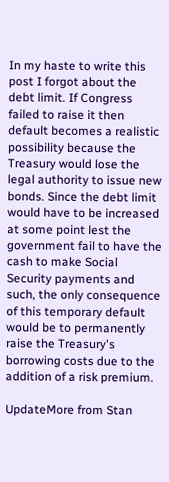In my haste to write this post I forgot about the debt limit. If Congress failed to raise it then default becomes a realistic possibility because the Treasury would lose the legal authority to issue new bonds. Since the debt limit would have to be increased at some point lest the government fail to have the cash to make Social Security payments and such, the only consequence of this temporary default would be to permanently raise the Treasury's borrowing costs due to the addition of a risk premium.

UpdateMore from Stan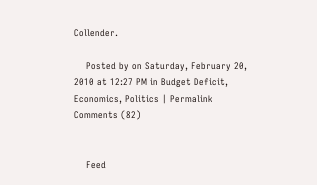Collender.

    Posted by on Saturday, February 20, 2010 at 12:27 PM in Budget Deficit, Economics, Politics | Permalink  Comments (82)


    Feed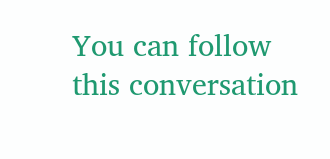You can follow this conversation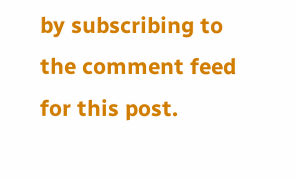by subscribing to the comment feed for this post.